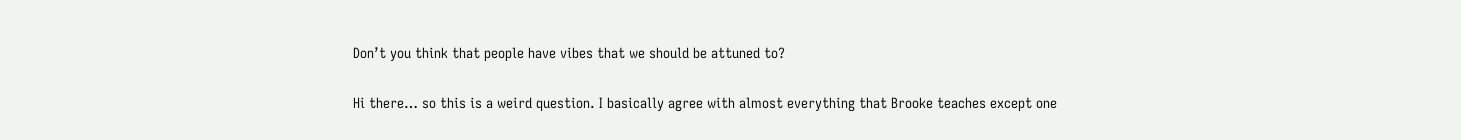Don’t you think that people have vibes that we should be attuned to?

Hi there… so this is a weird question. I basically agree with almost everything that Brooke teaches except one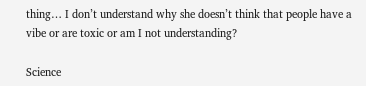thing… I don’t understand why she doesn’t think that people have a vibe or are toxic or am I not understanding?

Science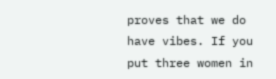proves that we do have vibes. If you put three women in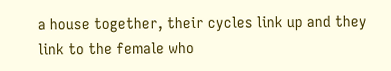a house together, their cycles link up and they link to the female who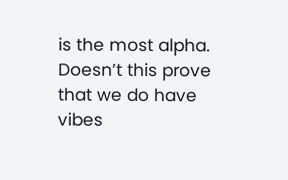is the most alpha. Doesn’t this prove that we do have vibes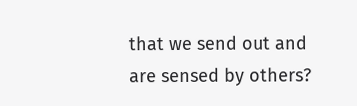that we send out and are sensed by others?